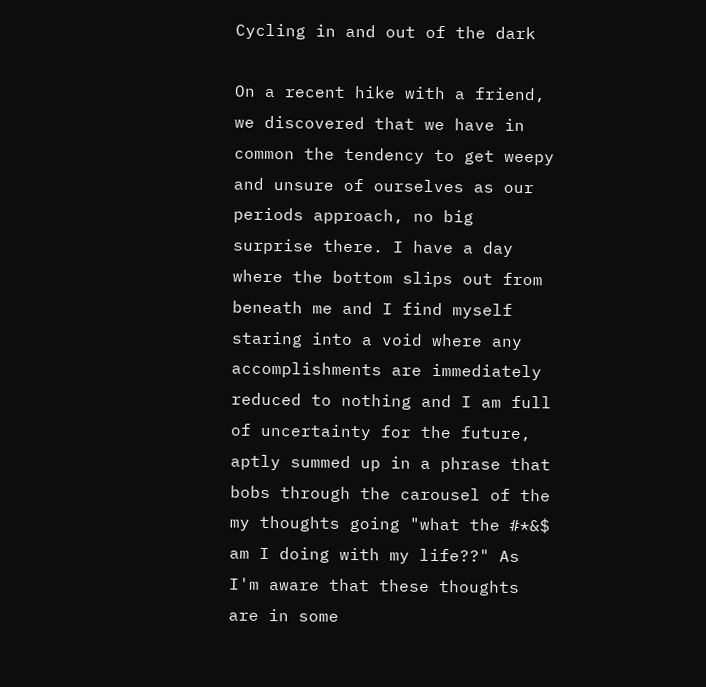Cycling in and out of the dark

On a recent hike with a friend, we discovered that we have in common the tendency to get weepy and unsure of ourselves as our periods approach, no big surprise there. I have a day where the bottom slips out from beneath me and I find myself staring into a void where any accomplishments are immediately reduced to nothing and I am full of uncertainty for the future, aptly summed up in a phrase that bobs through the carousel of the my thoughts going "what the #*&$ am I doing with my life??" As I'm aware that these thoughts are in some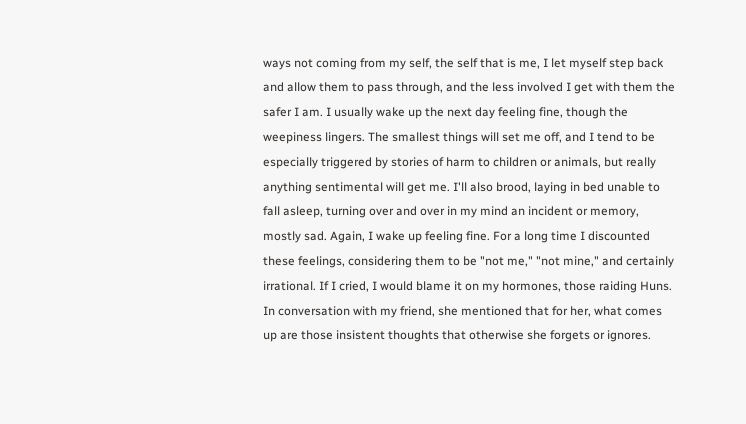ways not coming from my self, the self that is me, I let myself step back and allow them to pass through, and the less involved I get with them the safer I am. I usually wake up the next day feeling fine, though the weepiness lingers. The smallest things will set me off, and I tend to be especially triggered by stories of harm to children or animals, but really anything sentimental will get me. I'll also brood, laying in bed unable to fall asleep, turning over and over in my mind an incident or memory, mostly sad. Again, I wake up feeling fine. For a long time I discounted these feelings, considering them to be "not me," "not mine," and certainly irrational. If I cried, I would blame it on my hormones, those raiding Huns. In conversation with my friend, she mentioned that for her, what comes up are those insistent thoughts that otherwise she forgets or ignores.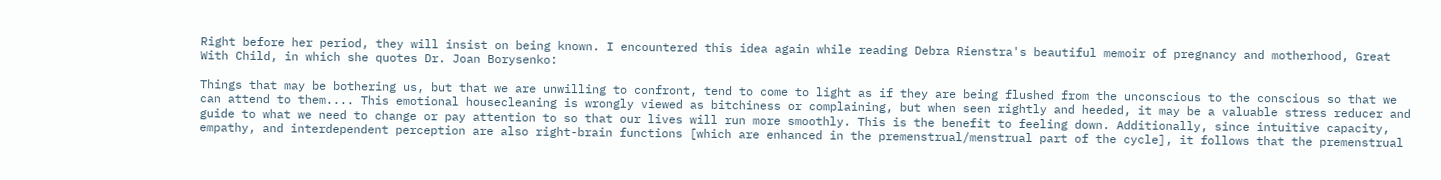Right before her period, they will insist on being known. I encountered this idea again while reading Debra Rienstra's beautiful memoir of pregnancy and motherhood, Great With Child, in which she quotes Dr. Joan Borysenko:

Things that may be bothering us, but that we are unwilling to confront, tend to come to light as if they are being flushed from the unconscious to the conscious so that we can attend to them.... This emotional housecleaning is wrongly viewed as bitchiness or complaining, but when seen rightly and heeded, it may be a valuable stress reducer and guide to what we need to change or pay attention to so that our lives will run more smoothly. This is the benefit to feeling down. Additionally, since intuitive capacity, empathy, and interdependent perception are also right-brain functions [which are enhanced in the premenstrual/menstrual part of the cycle], it follows that the premenstrual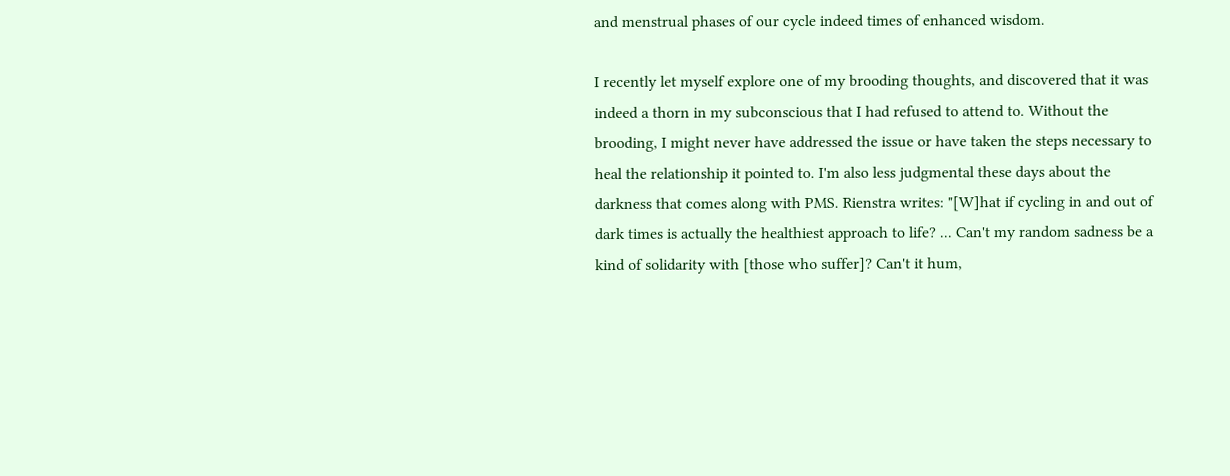and menstrual phases of our cycle indeed times of enhanced wisdom.

I recently let myself explore one of my brooding thoughts, and discovered that it was indeed a thorn in my subconscious that I had refused to attend to. Without the brooding, I might never have addressed the issue or have taken the steps necessary to heal the relationship it pointed to. I'm also less judgmental these days about the darkness that comes along with PMS. Rienstra writes: "[W]hat if cycling in and out of dark times is actually the healthiest approach to life? ... Can't my random sadness be a kind of solidarity with [those who suffer]? Can't it hum,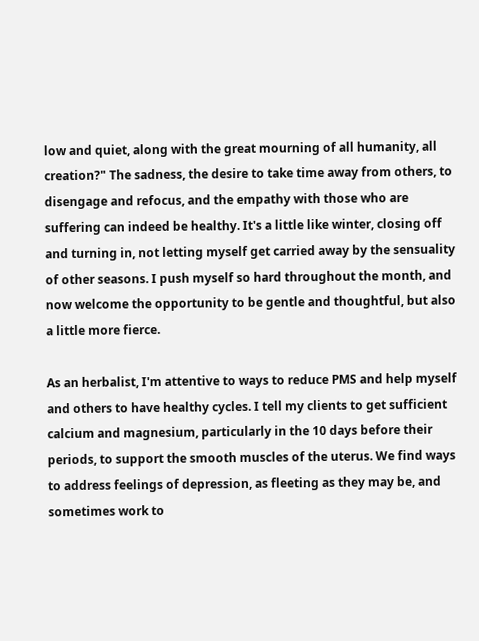low and quiet, along with the great mourning of all humanity, all creation?" The sadness, the desire to take time away from others, to disengage and refocus, and the empathy with those who are suffering can indeed be healthy. It's a little like winter, closing off and turning in, not letting myself get carried away by the sensuality of other seasons. I push myself so hard throughout the month, and now welcome the opportunity to be gentle and thoughtful, but also a little more fierce.

As an herbalist, I'm attentive to ways to reduce PMS and help myself and others to have healthy cycles. I tell my clients to get sufficient calcium and magnesium, particularly in the 10 days before their periods, to support the smooth muscles of the uterus. We find ways to address feelings of depression, as fleeting as they may be, and sometimes work to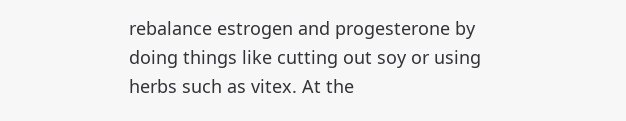rebalance estrogen and progesterone by doing things like cutting out soy or using herbs such as vitex. At the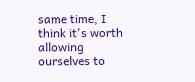same time, I think it's worth allowing ourselves to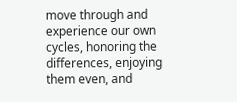move through and experience our own cycles, honoring the differences, enjoying them even, and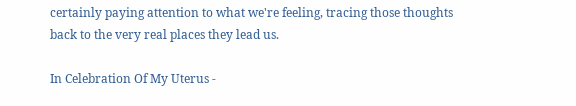certainly paying attention to what we're feeling, tracing those thoughts back to the very real places they lead us.

In Celebration Of My Uterus -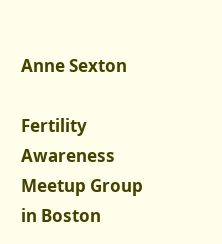Anne Sexton

Fertility Awareness Meetup Group in Boston